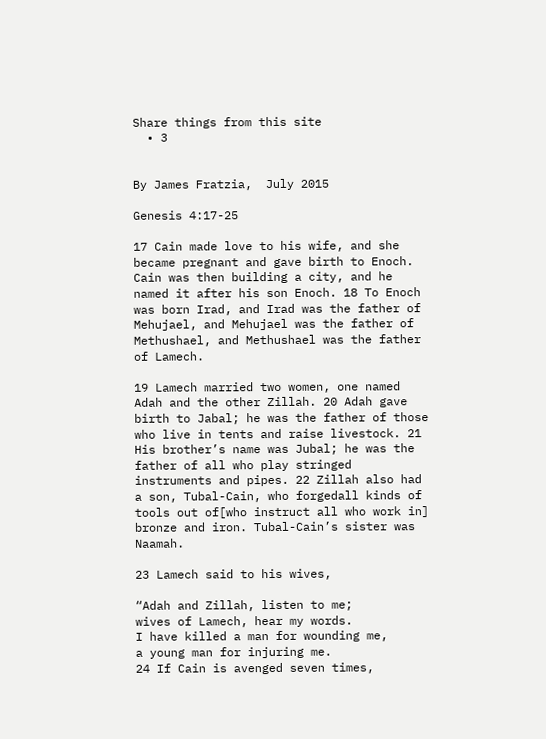Share things from this site
  • 3


By James Fratzia,  July 2015

Genesis 4:17-25

17 Cain made love to his wife, and she became pregnant and gave birth to Enoch. Cain was then building a city, and he named it after his son Enoch. 18 To Enoch was born Irad, and Irad was the father of Mehujael, and Mehujael was the father of Methushael, and Methushael was the father of Lamech.

19 Lamech married two women, one named Adah and the other Zillah. 20 Adah gave birth to Jabal; he was the father of those who live in tents and raise livestock. 21 His brother’s name was Jubal; he was the father of all who play stringed instruments and pipes. 22 Zillah also had a son, Tubal-Cain, who forgedall kinds of tools out of[who instruct all who work in] bronze and iron. Tubal-Cain’s sister was Naamah.

23 Lamech said to his wives,

“Adah and Zillah, listen to me;
wives of Lamech, hear my words.
I have killed a man for wounding me,
a young man for injuring me.
24 If Cain is avenged seven times,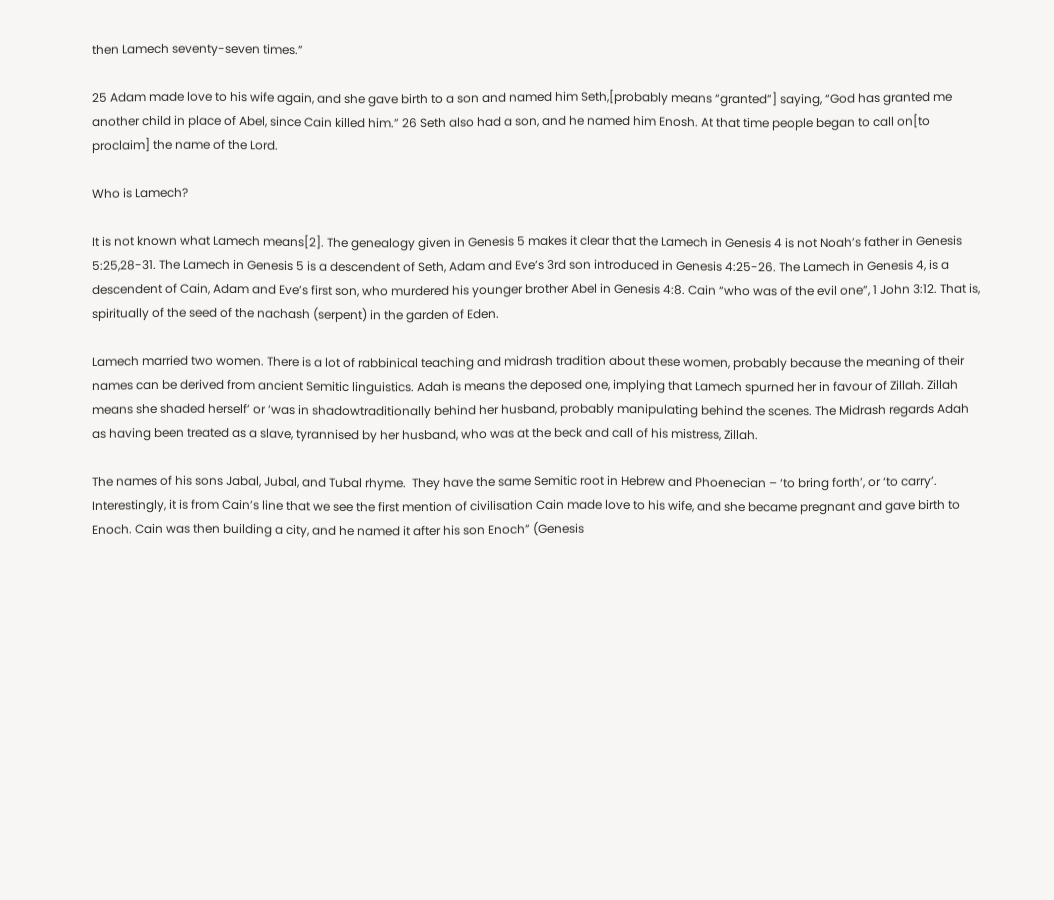then Lamech seventy-seven times.”

25 Adam made love to his wife again, and she gave birth to a son and named him Seth,[probably means “granted”] saying, “God has granted me another child in place of Abel, since Cain killed him.” 26 Seth also had a son, and he named him Enosh. At that time people began to call on[to proclaim] the name of the Lord.

Who is Lamech?

It is not known what Lamech means[2]. The genealogy given in Genesis 5 makes it clear that the Lamech in Genesis 4 is not Noah’s father in Genesis 5:25,28-31. The Lamech in Genesis 5 is a descendent of Seth, Adam and Eve’s 3rd son introduced in Genesis 4:25-26. The Lamech in Genesis 4, is a descendent of Cain, Adam and Eve’s first son, who murdered his younger brother Abel in Genesis 4:8. Cain “who was of the evil one”, 1 John 3:12. That is, spiritually of the seed of the nachash (serpent) in the garden of Eden.

Lamech married two women. There is a lot of rabbinical teaching and midrash tradition about these women, probably because the meaning of their names can be derived from ancient Semitic linguistics. Adah is means the deposed one, implying that Lamech spurned her in favour of Zillah. Zillah means she shaded herself’ or ‘was in shadowtraditionally behind her husband, probably manipulating behind the scenes. The Midrash regards Adah as having been treated as a slave, tyrannised by her husband, who was at the beck and call of his mistress, Zillah.

The names of his sons Jabal, Jubal, and Tubal rhyme.  They have the same Semitic root in Hebrew and Phoenecian – ‘to bring forth’, or ‘to carry’. Interestingly, it is from Cain’s line that we see the first mention of civilisation Cain made love to his wife, and she became pregnant and gave birth to Enoch. Cain was then building a city, and he named it after his son Enoch” (Genesis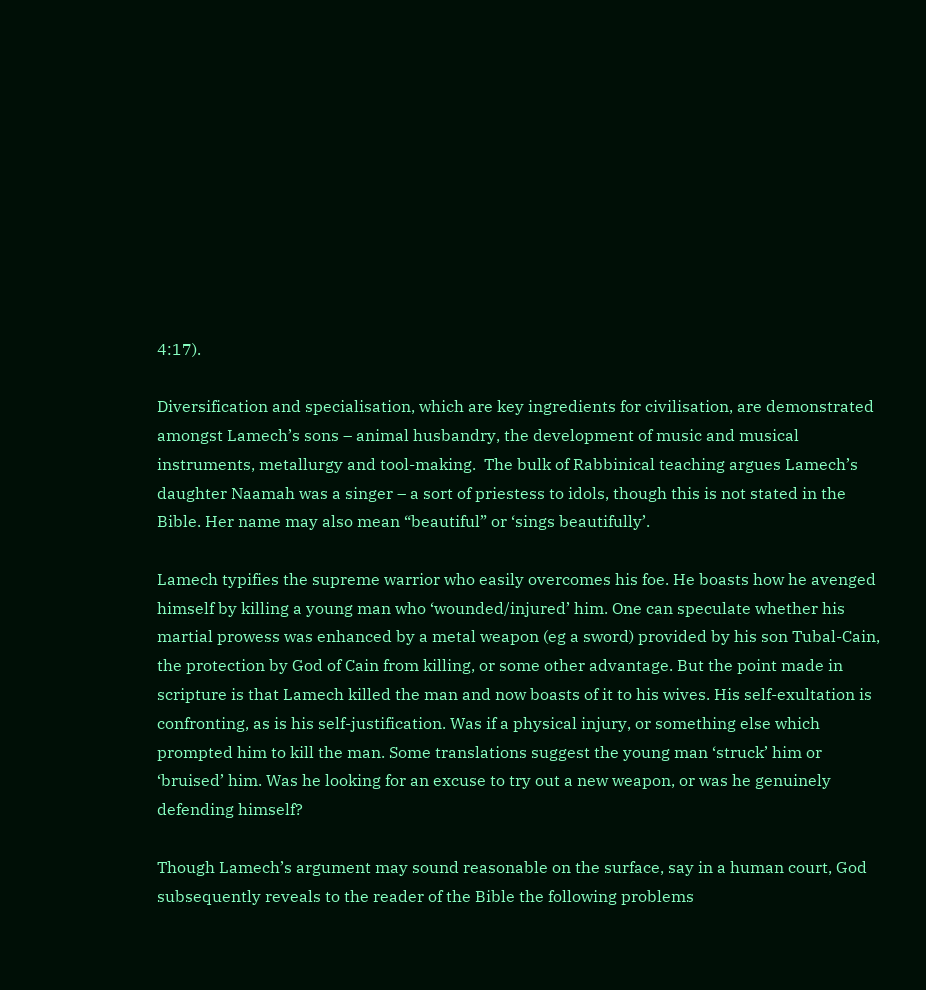4:17).

Diversification and specialisation, which are key ingredients for civilisation, are demonstrated amongst Lamech’s sons – animal husbandry, the development of music and musical instruments, metallurgy and tool-making.  The bulk of Rabbinical teaching argues Lamech’s daughter Naamah was a singer – a sort of priestess to idols, though this is not stated in the Bible. Her name may also mean “beautiful” or ‘sings beautifully’.

Lamech typifies the supreme warrior who easily overcomes his foe. He boasts how he avenged himself by killing a young man who ‘wounded/injured’ him. One can speculate whether his martial prowess was enhanced by a metal weapon (eg a sword) provided by his son Tubal-Cain, the protection by God of Cain from killing, or some other advantage. But the point made in scripture is that Lamech killed the man and now boasts of it to his wives. His self-exultation is confronting, as is his self-justification. Was if a physical injury, or something else which prompted him to kill the man. Some translations suggest the young man ‘struck’ him or ‘bruised’ him. Was he looking for an excuse to try out a new weapon, or was he genuinely defending himself?

Though Lamech’s argument may sound reasonable on the surface, say in a human court, God subsequently reveals to the reader of the Bible the following problems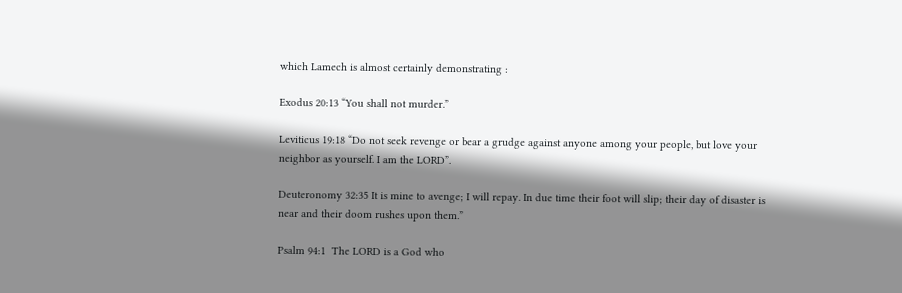which Lamech is almost certainly demonstrating :

Exodus 20:13 “You shall not murder.”

Leviticus 19:18 “Do not seek revenge or bear a grudge against anyone among your people, but love your neighbor as yourself. I am the LORD”.

Deuteronomy 32:35 It is mine to avenge; I will repay. In due time their foot will slip; their day of disaster is near and their doom rushes upon them.”

Psalm 94:1  The LORD is a God who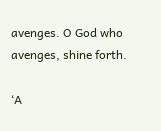avenges. O God who avenges, shine forth.

‘A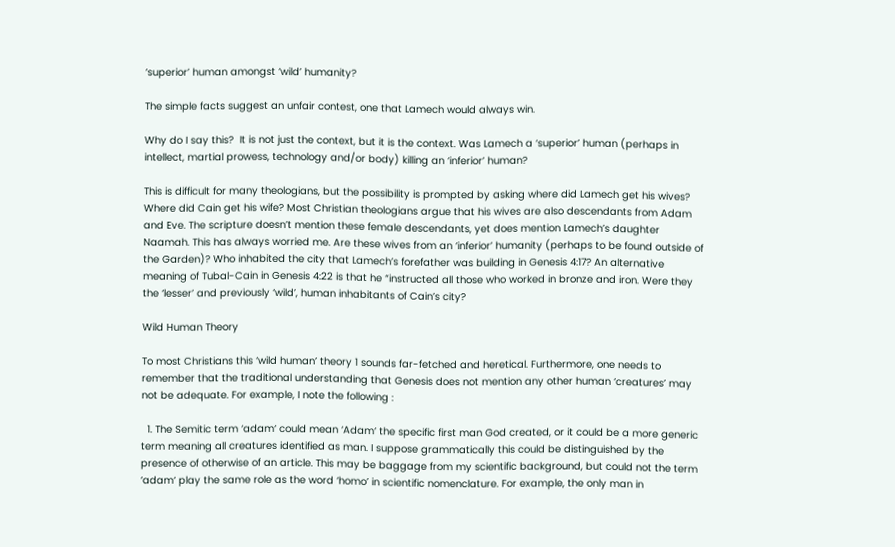‘superior’ human amongst ‘wild’ humanity?

The simple facts suggest an unfair contest, one that Lamech would always win.

Why do I say this?  It is not just the context, but it is the context. Was Lamech a ‘superior’ human (perhaps in intellect, martial prowess, technology and/or body) killing an ‘inferior’ human?

This is difficult for many theologians, but the possibility is prompted by asking where did Lamech get his wives? Where did Cain get his wife? Most Christian theologians argue that his wives are also descendants from Adam and Eve. The scripture doesn’t mention these female descendants, yet does mention Lamech’s daughter Naamah. This has always worried me. Are these wives from an ‘inferior’ humanity (perhaps to be found outside of the Garden)? Who inhabited the city that Lamech’s forefather was building in Genesis 4:17? An alternative meaning of Tubal-Cain in Genesis 4:22 is that he “instructed all those who worked in bronze and iron. Were they the ‘lesser’ and previously ‘wild’, human inhabitants of Cain’s city?

Wild Human Theory

To most Christians this ‘wild human’ theory 1 sounds far-fetched and heretical. Furthermore, one needs to remember that the traditional understanding that Genesis does not mention any other human ‘creatures’ may not be adequate. For example, I note the following :

  1. The Semitic term ‘adam‘ could mean ‘Adam‘ the specific first man God created, or it could be a more generic term meaning all creatures identified as man. I suppose grammatically this could be distinguished by the presence of otherwise of an article. This may be baggage from my scientific background, but could not the term ‘adam‘ play the same role as the word ‘homo’ in scientific nomenclature. For example, the only man in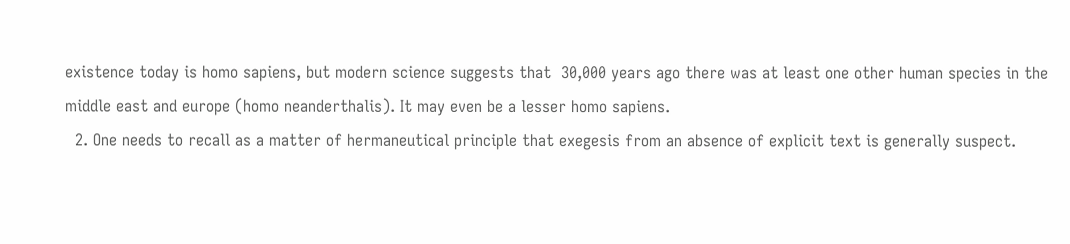existence today is homo sapiens, but modern science suggests that  30,000 years ago there was at least one other human species in the middle east and europe (homo neanderthalis). It may even be a lesser homo sapiens.
  2. One needs to recall as a matter of hermaneutical principle that exegesis from an absence of explicit text is generally suspect.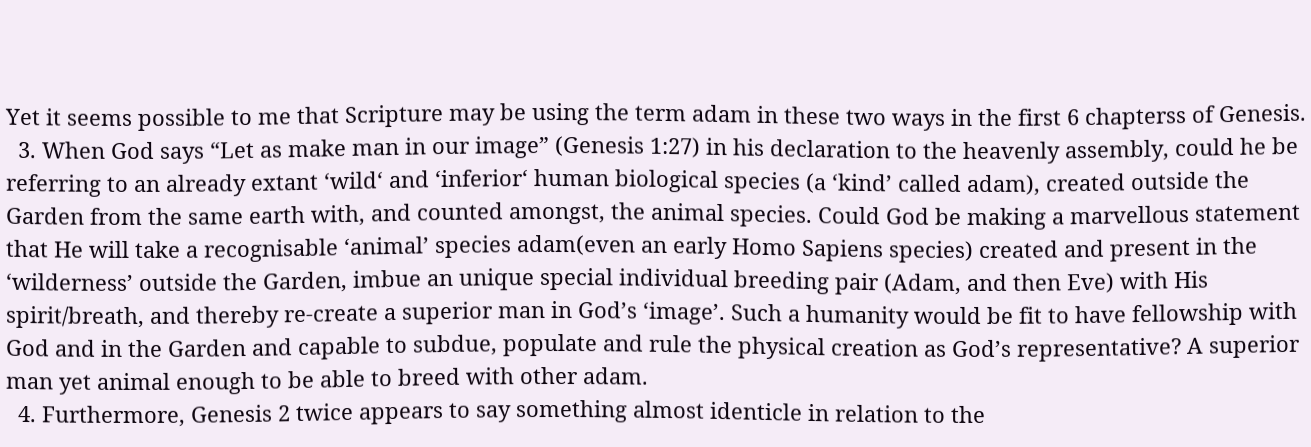Yet it seems possible to me that Scripture may be using the term adam in these two ways in the first 6 chapterss of Genesis.
  3. When God says “Let as make man in our image” (Genesis 1:27) in his declaration to the heavenly assembly, could he be referring to an already extant ‘wild‘ and ‘inferior‘ human biological species (a ‘kind’ called adam), created outside the Garden from the same earth with, and counted amongst, the animal species. Could God be making a marvellous statement that He will take a recognisable ‘animal’ species adam(even an early Homo Sapiens species) created and present in the ‘wilderness’ outside the Garden, imbue an unique special individual breeding pair (Adam, and then Eve) with His spirit/breath, and thereby re-create a superior man in God’s ‘image’. Such a humanity would be fit to have fellowship with God and in the Garden and capable to subdue, populate and rule the physical creation as God’s representative? A superior man yet animal enough to be able to breed with other adam.
  4. Furthermore, Genesis 2 twice appears to say something almost identicle in relation to the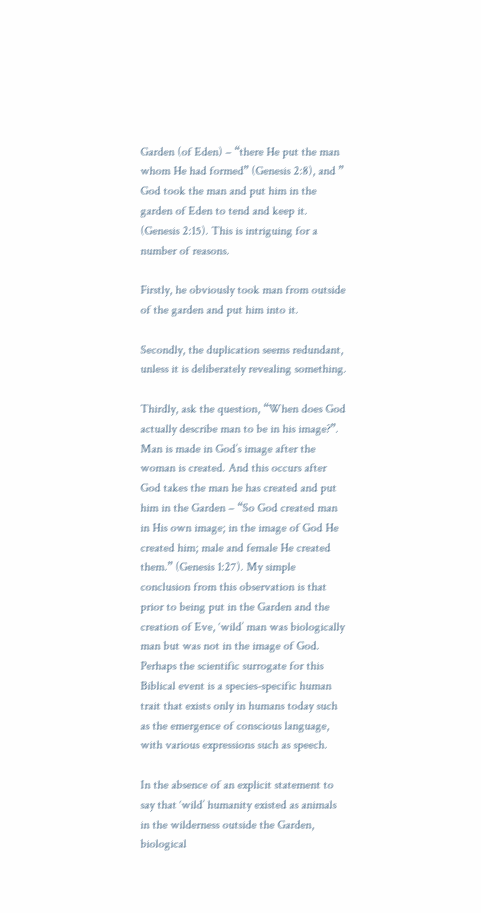Garden (of Eden) – “there He put the man whom He had formed” (Genesis 2:8), and ” God took the man and put him in the garden of Eden to tend and keep it. (Genesis 2:15). This is intriguing for a number of reasons.

Firstly, he obviously took man from outside of the garden and put him into it.

Secondly, the duplication seems redundant, unless it is deliberately revealing something.

Thirdly, ask the question, “When does God actually describe man to be in his image?”. Man is made in God’s image after the woman is created. And this occurs after God takes the man he has created and put him in the Garden – “So God created man in His own image; in the image of God He created him; male and female He created them.” (Genesis 1:27). My simple conclusion from this observation is that prior to being put in the Garden and the creation of Eve, ‘wild’ man was biologically man but was not in the image of God. Perhaps the scientific surrogate for this Biblical event is a species-specific human trait that exists only in humans today such as the emergence of conscious language, with various expressions such as speech.

In the absence of an explicit statement to say that ‘wild’ humanity existed as animals in the wilderness outside the Garden, biological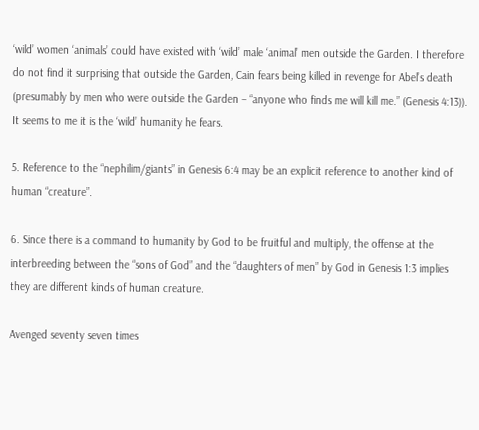‘wild’ women ‘animals’ could have existed with ‘wild’ male ‘animal’ men outside the Garden. I therefore do not find it surprising that outside the Garden, Cain fears being killed in revenge for Abel’s death (presumably by men who were outside the Garden – “anyone who finds me will kill me.” (Genesis 4:13)). It seems to me it is the ‘wild’ humanity he fears.

5. Reference to the “nephilim/giants” in Genesis 6:4 may be an explicit reference to another kind of human “creature”.

6. Since there is a command to humanity by God to be fruitful and multiply, the offense at the interbreeding between the “sons of God” and the “daughters of men” by God in Genesis 1:3 implies they are different kinds of human creature.

Avenged seventy seven times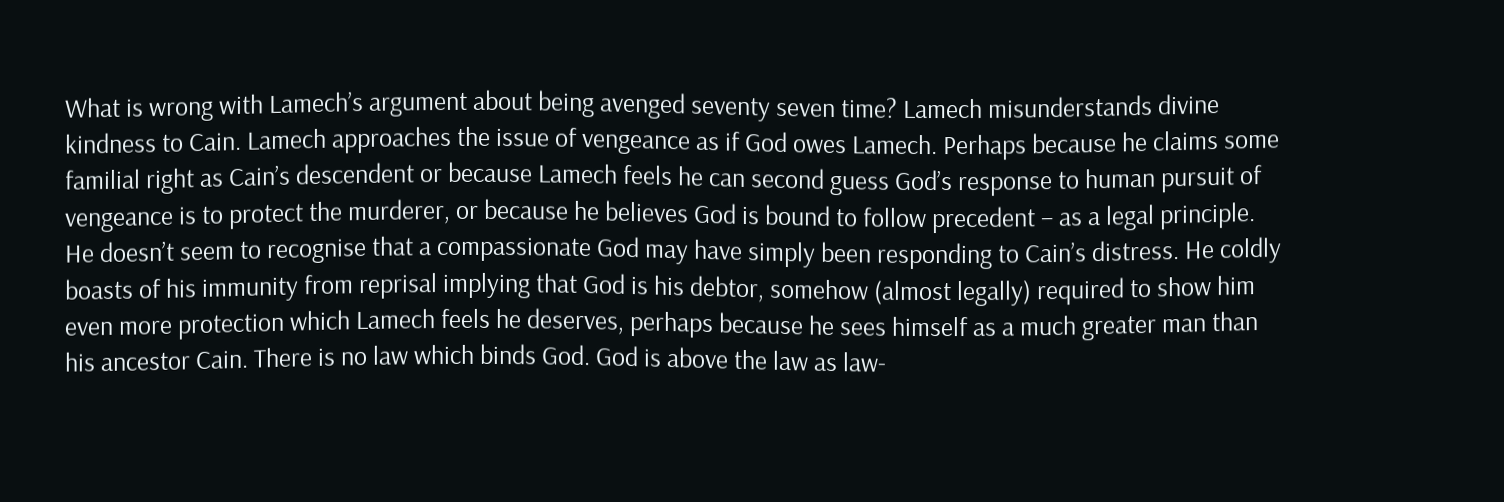What is wrong with Lamech’s argument about being avenged seventy seven time? Lamech misunderstands divine kindness to Cain. Lamech approaches the issue of vengeance as if God owes Lamech. Perhaps because he claims some familial right as Cain’s descendent or because Lamech feels he can second guess God’s response to human pursuit of vengeance is to protect the murderer, or because he believes God is bound to follow precedent – as a legal principle. He doesn’t seem to recognise that a compassionate God may have simply been responding to Cain’s distress. He coldly boasts of his immunity from reprisal implying that God is his debtor, somehow (almost legally) required to show him even more protection which Lamech feels he deserves, perhaps because he sees himself as a much greater man than his ancestor Cain. There is no law which binds God. God is above the law as law-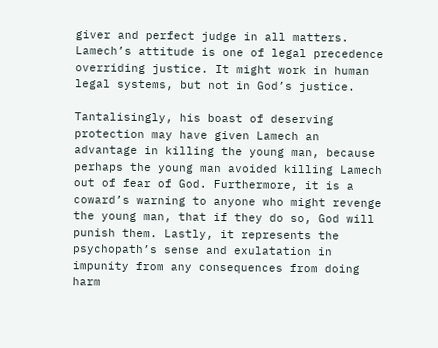giver and perfect judge in all matters. Lamech’s attitude is one of legal precedence overriding justice. It might work in human legal systems, but not in God’s justice.

Tantalisingly, his boast of deserving protection may have given Lamech an advantage in killing the young man, because perhaps the young man avoided killing Lamech out of fear of God. Furthermore, it is a coward’s warning to anyone who might revenge the young man, that if they do so, God will punish them. Lastly, it represents the psychopath’s sense and exulatation in impunity from any consequences from doing harm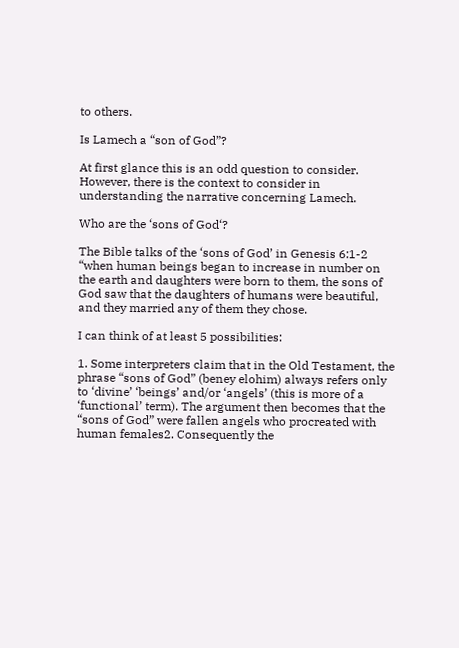to others.

Is Lamech a “son of God”?

At first glance this is an odd question to consider. However, there is the context to consider in understanding the narrative concerning Lamech.

Who are the ‘sons of God‘?

The Bible talks of the ‘sons of God’ in Genesis 6:1-2 “when human beings began to increase in number on the earth and daughters were born to them, the sons of God saw that the daughters of humans were beautiful, and they married any of them they chose.

I can think of at least 5 possibilities:

1. Some interpreters claim that in the Old Testament, the phrase “sons of God” (beney elohim) always refers only to ‘divine’ ‘beings’ and/or ‘angels’ (this is more of a ‘functional’ term). The argument then becomes that the “sons of God” were fallen angels who procreated with human females2. Consequently the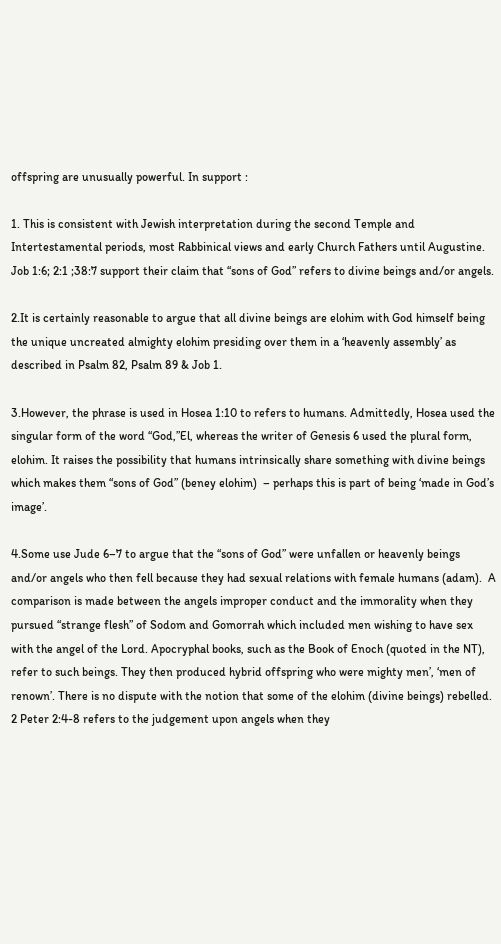offspring are unusually powerful. In support :

1. This is consistent with Jewish interpretation during the second Temple and Intertestamental periods, most Rabbinical views and early Church Fathers until Augustine. Job 1:6; 2:1 ;38:7 support their claim that “sons of God” refers to divine beings and/or angels.

2.It is certainly reasonable to argue that all divine beings are elohim with God himself being the unique uncreated almighty elohim presiding over them in a ‘heavenly assembly’ as described in Psalm 82, Psalm 89 & Job 1.

3.However, the phrase is used in Hosea 1:10 to refers to humans. Admittedly, Hosea used the singular form of the word “God,”El, whereas the writer of Genesis 6 used the plural form, elohim. It raises the possibility that humans intrinsically share something with divine beings which makes them “sons of God” (beney elohim)  – perhaps this is part of being ‘made in God’s image’.

4.Some use Jude 6–7 to argue that the “sons of God” were unfallen or heavenly beings and/or angels who then fell because they had sexual relations with female humans (adam).  A comparison is made between the angels improper conduct and the immorality when they pursued “strange flesh” of Sodom and Gomorrah which included men wishing to have sex with the angel of the Lord. Apocryphal books, such as the Book of Enoch (quoted in the NT), refer to such beings. They then produced hybrid offspring who were mighty men’, ‘men of renown’. There is no dispute with the notion that some of the elohim (divine beings) rebelled. 2 Peter 2:4-8 refers to the judgement upon angels when they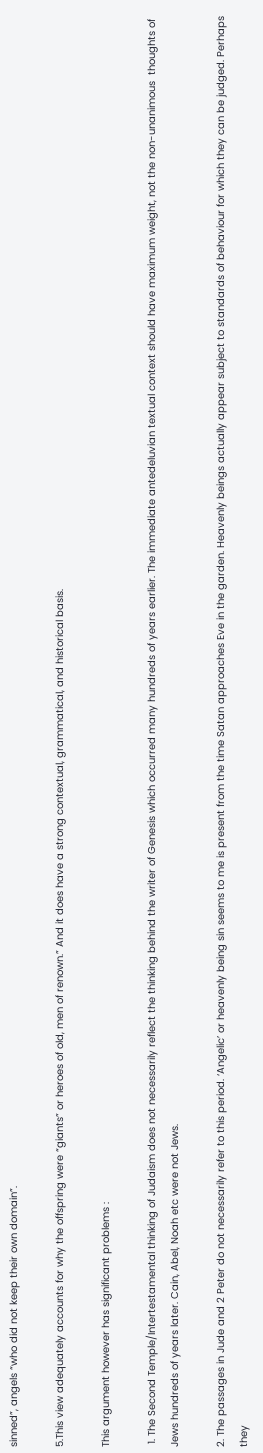sinned”, angels “who did not keep their own domain”.

5.This view adequately accounts for why the offspring were “giants” or heroes of old, men of renown.” And it does have a strong contextual, grammatical, and historical basis.

This argument however has significant problems :

 1. The Second Temple/Intertestamental thinking of Judaism does not necessarily reflect the thinking behind the writer of Genesis which occurred many hundreds of years earlier. The immediate antedeluvian textual context should have maximum weight, not the non-unanimous  thoughts of Jews hundreds of years later. Cain, Abel, Noah etc were not Jews.

2. The passages in Jude and 2 Peter do not necessarily refer to this period. ‘Angelic’ or heavenly being sin seems to me is present from the time Satan approaches Eve in the garden. Heavenly beings actually appear subject to standards of behaviour for which they can be judged. Perhaps they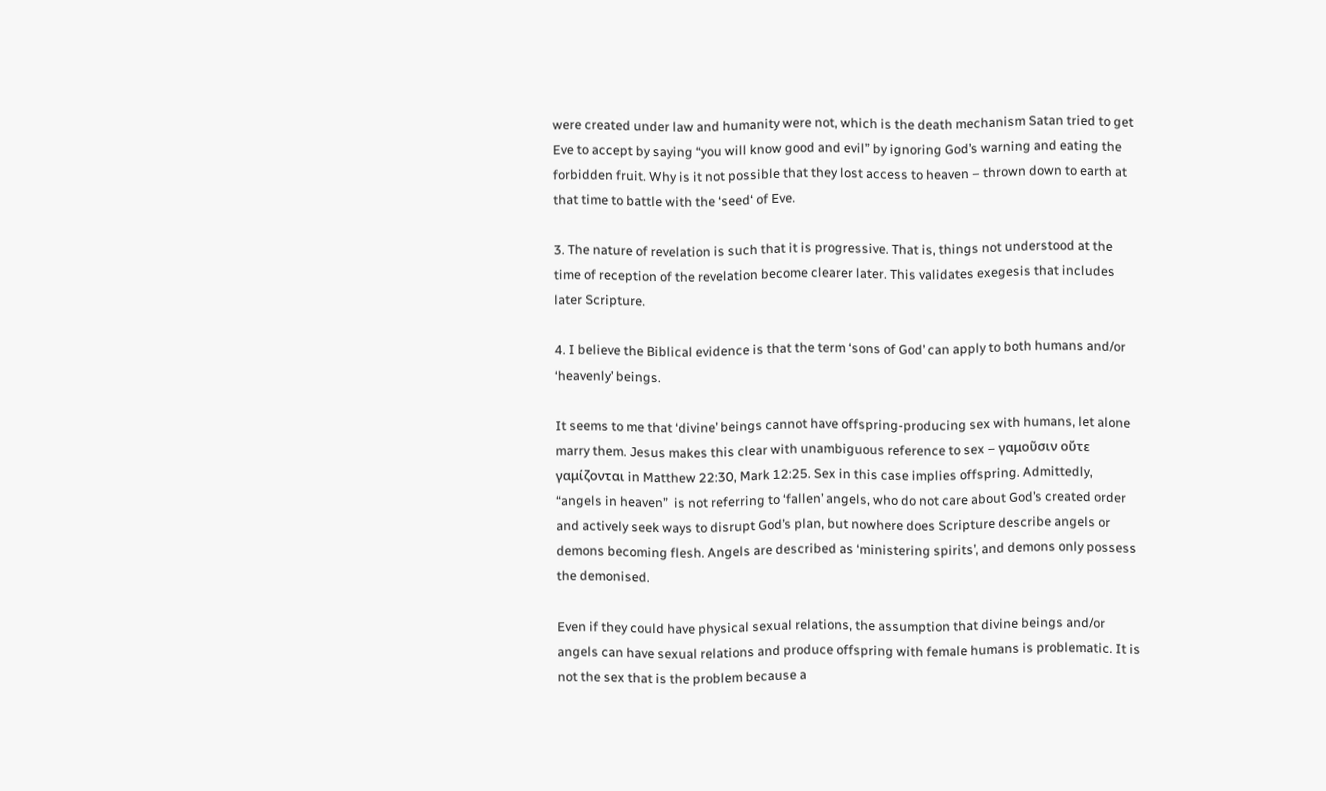were created under law and humanity were not, which is the death mechanism Satan tried to get Eve to accept by saying “you will know good and evil” by ignoring God’s warning and eating the forbidden fruit. Why is it not possible that they lost access to heaven – thrown down to earth at that time to battle with the ‘seed‘ of Eve.

3. The nature of revelation is such that it is progressive. That is, things not understood at the time of reception of the revelation become clearer later. This validates exegesis that includes later Scripture.

4. I believe the Biblical evidence is that the term ‘sons of God’ can apply to both humans and/or ‘heavenly’ beings.

It seems to me that ‘divine’ beings cannot have offspring-producing sex with humans, let alone marry them. Jesus makes this clear with unambiguous reference to sex – γαμοῦσιν οὔτε γαμίζονται in Matthew 22:30, Mark 12:25. Sex in this case implies offspring. Admittedly, “angels in heaven”  is not referring to ‘fallen’ angels, who do not care about God’s created order and actively seek ways to disrupt God’s plan, but nowhere does Scripture describe angels or demons becoming flesh. Angels are described as ‘ministering spirits’, and demons only possess the demonised.

Even if they could have physical sexual relations, the assumption that divine beings and/or angels can have sexual relations and produce offspring with female humans is problematic. It is not the sex that is the problem because a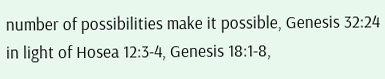number of possibilities make it possible, Genesis 32:24 in light of Hosea 12:3-4, Genesis 18:1-8,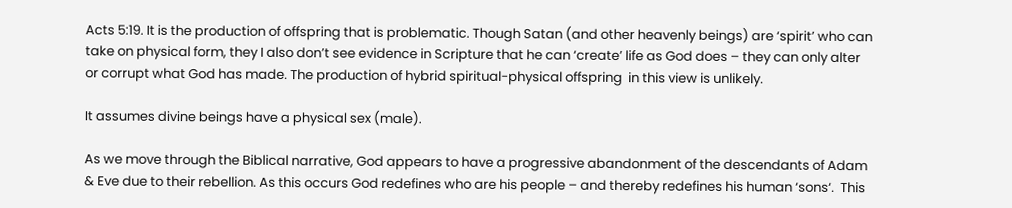Acts 5:19. It is the production of offspring that is problematic. Though Satan (and other heavenly beings) are ‘spirit’ who can take on physical form, they I also don’t see evidence in Scripture that he can ‘create’ life as God does – they can only alter or corrupt what God has made. The production of hybrid spiritual-physical offspring  in this view is unlikely.

It assumes divine beings have a physical sex (male).

As we move through the Biblical narrative, God appears to have a progressive abandonment of the descendants of Adam & Eve due to their rebellion. As this occurs God redefines who are his people – and thereby redefines his human ‘sons‘.  This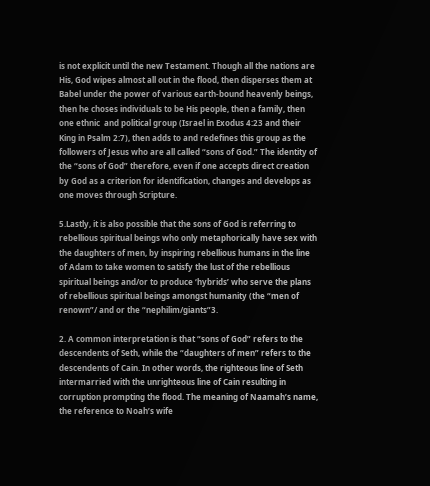is not explicit until the new Testament. Though all the nations are His, God wipes almost all out in the flood, then disperses them at Babel under the power of various earth-bound heavenly beings, then he choses individuals to be His people, then a family, then one ethnic  and political group (Israel in Exodus 4:23 and their King in Psalm 2:7), then adds to and redefines this group as the followers of Jesus who are all called “sons of God.” The identity of the “sons of God” therefore, even if one accepts direct creation by God as a criterion for identification, changes and develops as one moves through Scripture.

5.Lastly, it is also possible that the sons of God is referring to rebellious spiritual beings who only metaphorically have sex with the daughters of men, by inspiring rebellious humans in the line of Adam to take women to satisfy the lust of the rebellious spiritual beings and/or to produce ‘hybrids’ who serve the plans of rebellious spiritual beings amongst humanity (the “men of renown”/ and or the “nephilim/giants”3.

2. A common interpretation is that “sons of God” refers to the descendents of Seth, while the “daughters of men” refers to the descendents of Cain. In other words, the righteous line of Seth intermarried with the unrighteous line of Cain resulting in corruption prompting the flood. The meaning of Naamah’s name, the reference to Noah’s wife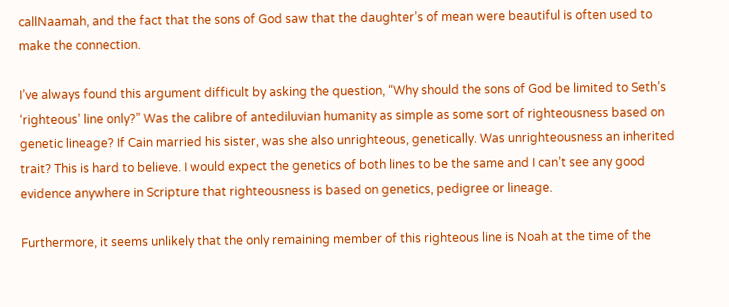callNaamah, and the fact that the sons of God saw that the daughter’s of mean were beautiful is often used to make the connection.

I’ve always found this argument difficult by asking the question, “Why should the sons of God be limited to Seth’s ‘righteous’ line only?” Was the calibre of antediluvian humanity as simple as some sort of righteousness based on genetic lineage? If Cain married his sister, was she also unrighteous, genetically. Was unrighteousness an inherited trait? This is hard to believe. I would expect the genetics of both lines to be the same and I can’t see any good evidence anywhere in Scripture that righteousness is based on genetics, pedigree or lineage.

Furthermore, it seems unlikely that the only remaining member of this righteous line is Noah at the time of the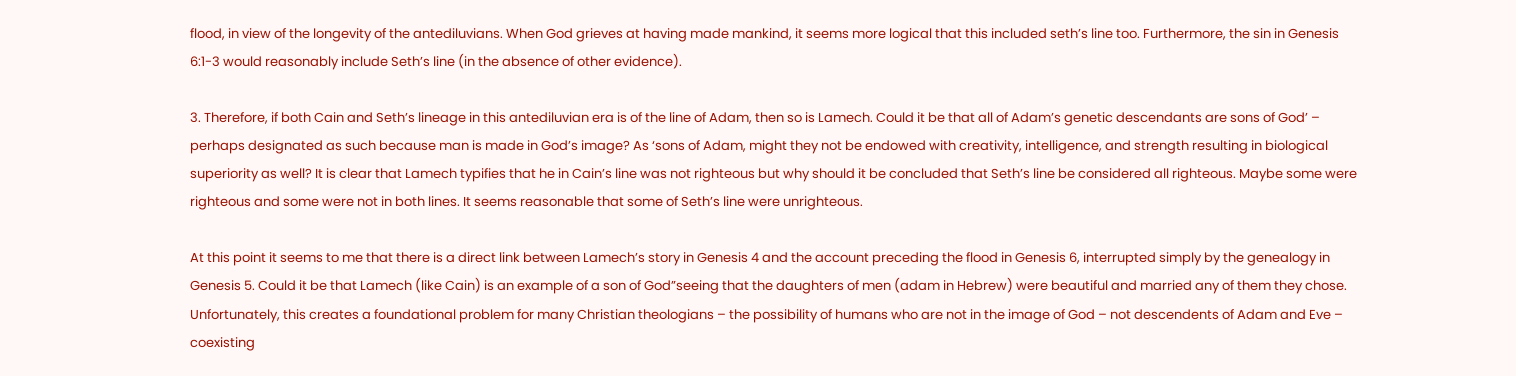flood, in view of the longevity of the antediluvians. When God grieves at having made mankind, it seems more logical that this included seth’s line too. Furthermore, the sin in Genesis 6:1-3 would reasonably include Seth’s line (in the absence of other evidence).

3. Therefore, if both Cain and Seth’s lineage in this antediluvian era is of the line of Adam, then so is Lamech. Could it be that all of Adam’s genetic descendants are sons of God’ – perhaps designated as such because man is made in God’s image? As ‘sons of Adam, might they not be endowed with creativity, intelligence, and strength resulting in biological superiority as well? It is clear that Lamech typifies that he in Cain’s line was not righteous but why should it be concluded that Seth’s line be considered all righteous. Maybe some were righteous and some were not in both lines. It seems reasonable that some of Seth’s line were unrighteous.

At this point it seems to me that there is a direct link between Lamech’s story in Genesis 4 and the account preceding the flood in Genesis 6, interrupted simply by the genealogy in Genesis 5. Could it be that Lamech (like Cain) is an example of a son of God”seeing that the daughters of men (adam in Hebrew) were beautiful and married any of them they chose. Unfortunately, this creates a foundational problem for many Christian theologians – the possibility of humans who are not in the image of God – not descendents of Adam and Eve – coexisting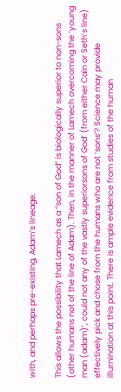with, and perhaps pre-existing, Adam’s lineage.

This allows the possibility that Lamech as a “son of God” is biologically superior to non-sons (other humans not of the line of Adam). Then, in the manner of Lamech overcoming the ‘young man (adam)’, could not any of the vastly superiorsons of God’ (from either Cain or Seth’s line) effectively pick and chose from the humans who are not ‘sons‘? Science may provide illumination at this point. There is ample evidence from studies of the human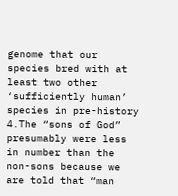genome that our species bred with at least two other ‘sufficiently human’ species in pre-history  4.The “sons of God” presumably were less in number than the non-sons because we are told that “man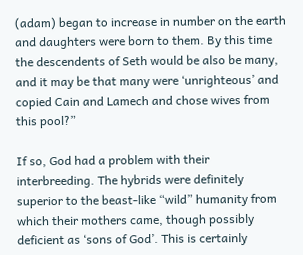(adam) began to increase in number on the earth and daughters were born to them. By this time the descendents of Seth would be also be many, and it may be that many were ‘unrighteous’ and copied Cain and Lamech and chose wives from this pool?”

If so, God had a problem with their interbreeding. The hybrids were definitely superior to the beast-like “wild” humanity from which their mothers came, though possibly deficient as ‘sons of God’. This is certainly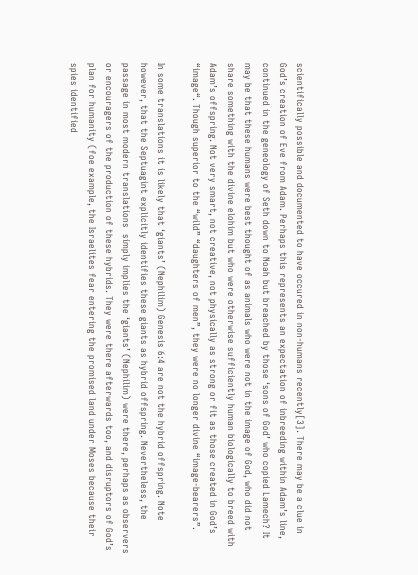scientifically possible and documented to have occured in non-humans recently[3]. There may be a clue in God’s creation of Eve from Adam. Perhaps this represents an expectation of inbreeding within Adam’s line, continued in the geneology of Seth down to Noah but breached by those ‘sons of God’ who copied Lamech? It may be that these humans were best thought of as animals who were not in the image of God, who did not share something with the divine elohim but who were otherwise sufficiently human biologically to breed with Adam’s offspring. Not very smart, not creative, not physically as strong or fit as those created in God’s “image“. Though superior to the “wild” “daughters of men”, they were no longer divine “image-bearers”.

In some translations it is likely that ‘giants’ (Nephilim) Genesis 6:4 are not the hybrid offspring. Note however, that the Septuagint explicitly identifies these giants as hybrid offspring. Nevertheless, the passage in most modern translations  simply implies the ‘giants’ (Nephilim) were there, perhaps as observers or encouragers of the production of these hybrids. They were there afterwards too, and disruptors of God’s plan for humanity (foe example, the Israelites fear entering the promised land under Moses because their spies identified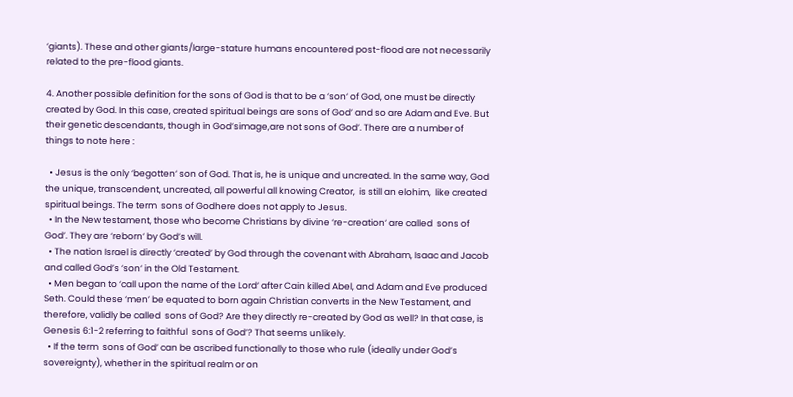‘giants). These and other giants/large-stature humans encountered post-flood are not necessarily related to the pre-flood giants.

4. Another possible definition for the sons of God is that to be a ‘son‘ of God, one must be directly created by God. In this case, created spiritual beings are sons of God’ and so are Adam and Eve. But their genetic descendants, though in God’simage,are not sons of God’. There are a number of things to note here :

  • Jesus is the only ‘begotten‘ son of God. That is, he is unique and uncreated. In the same way, God the unique, transcendent, uncreated, all powerful all knowing Creator,  is still an elohim,  like created spiritual beings. The term  sons of Godhere does not apply to Jesus.
  • In the New testament, those who become Christians by divine ‘re-creation‘ are called  sons of God’. They are ‘reborn‘ by God’s will.
  • The nation Israel is directly ‘created’ by God through the covenant with Abraham, Isaac and Jacob and called God’s ‘son‘ in the Old Testament.
  • Men began to ‘call upon the name of the Lord‘ after Cain killed Abel, and Adam and Eve produced Seth. Could these ‘men’ be equated to born again Christian converts in the New Testament, and therefore, validly be called  sons of God? Are they directly re-created by God as well? In that case, is Genesis 6:1-2 referring to faithful  sons of God’? That seems unlikely.
  • If the term  sons of God’ can be ascribed functionally to those who rule (ideally under God’s sovereignty), whether in the spiritual realm or on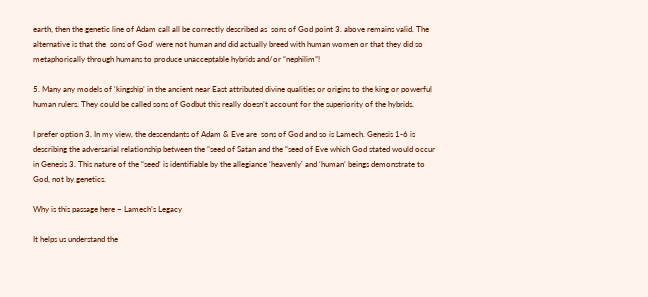earth, then the genetic line of Adam call all be correctly described as  sons of God point 3. above remains valid. The alternative is that the  sons of God’ were not human and did actually breed with human women or that they did so metaphorically through humans to produce unacceptable hybrids and/or “nephilim”!

5. Many any models of ‘kingship’ in the ancient near East attributed divine qualities or origins to the king or powerful human rulers. They could be called sons of Godbut this really doesn’t account for the superiority of the hybrids.

I prefer option 3. In my view, the descendants of Adam & Eve are  sons of God and so is Lamech. Genesis 1-6 is describing the adversarial relationship between the “seed of Satan and the “seed of Eve which God stated would occur in Genesis 3. This nature of the “seed‘ is identifiable by the allegiance ‘heavenly’ and ‘human’ beings demonstrate to God, not by genetics.

Why is this passage here – Lamech’s Legacy

It helps us understand the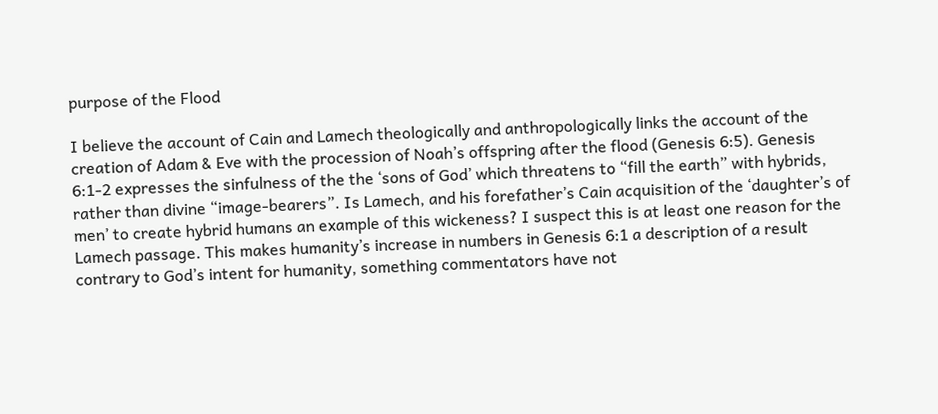purpose of the Flood

I believe the account of Cain and Lamech theologically and anthropologically links the account of the creation of Adam & Eve with the procession of Noah’s offspring after the flood (Genesis 6:5). Genesis 6:1-2 expresses the sinfulness of the the ‘sons of God’ which threatens to “fill the earth” with hybrids, rather than divine “image-bearers”. Is Lamech, and his forefather’s Cain acquisition of the ‘daughter’s of men’ to create hybrid humans an example of this wickeness? I suspect this is at least one reason for the Lamech passage. This makes humanity’s increase in numbers in Genesis 6:1 a description of a result contrary to God’s intent for humanity, something commentators have not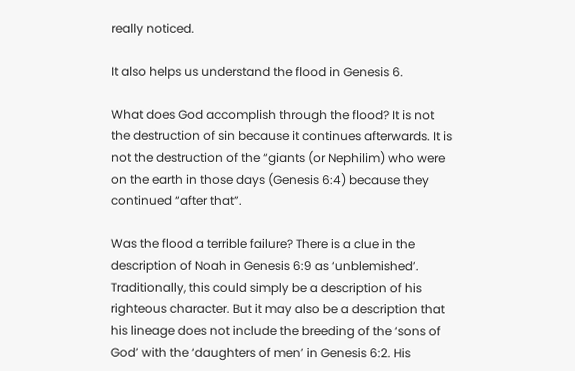really noticed.

It also helps us understand the flood in Genesis 6.

What does God accomplish through the flood? It is not the destruction of sin because it continues afterwards. It is not the destruction of the “giants (or Nephilim) who were on the earth in those days (Genesis 6:4) because they continued “after that”.

Was the flood a terrible failure? There is a clue in the description of Noah in Genesis 6:9 as ‘unblemished’. Traditionally, this could simply be a description of his righteous character. But it may also be a description that his lineage does not include the breeding of the ‘sons of God’ with the ‘daughters of men’ in Genesis 6:2. His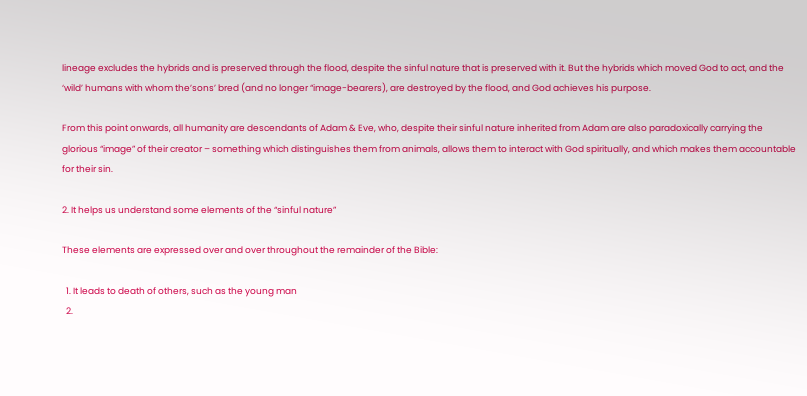lineage excludes the hybrids and is preserved through the flood, despite the sinful nature that is preserved with it. But the hybrids which moved God to act, and the ‘wild’ humans with whom the’sons’ bred (and no longer “image-bearers), are destroyed by the flood, and God achieves his purpose.

From this point onwards, all humanity are descendants of Adam & Eve, who, despite their sinful nature inherited from Adam are also paradoxically carrying the glorious “image” of their creator – something which distinguishes them from animals, allows them to interact with God spiritually, and which makes them accountable for their sin.

2. It helps us understand some elements of the “sinful nature”

These elements are expressed over and over throughout the remainder of the Bible:

  1. It leads to death of others, such as the young man
  2.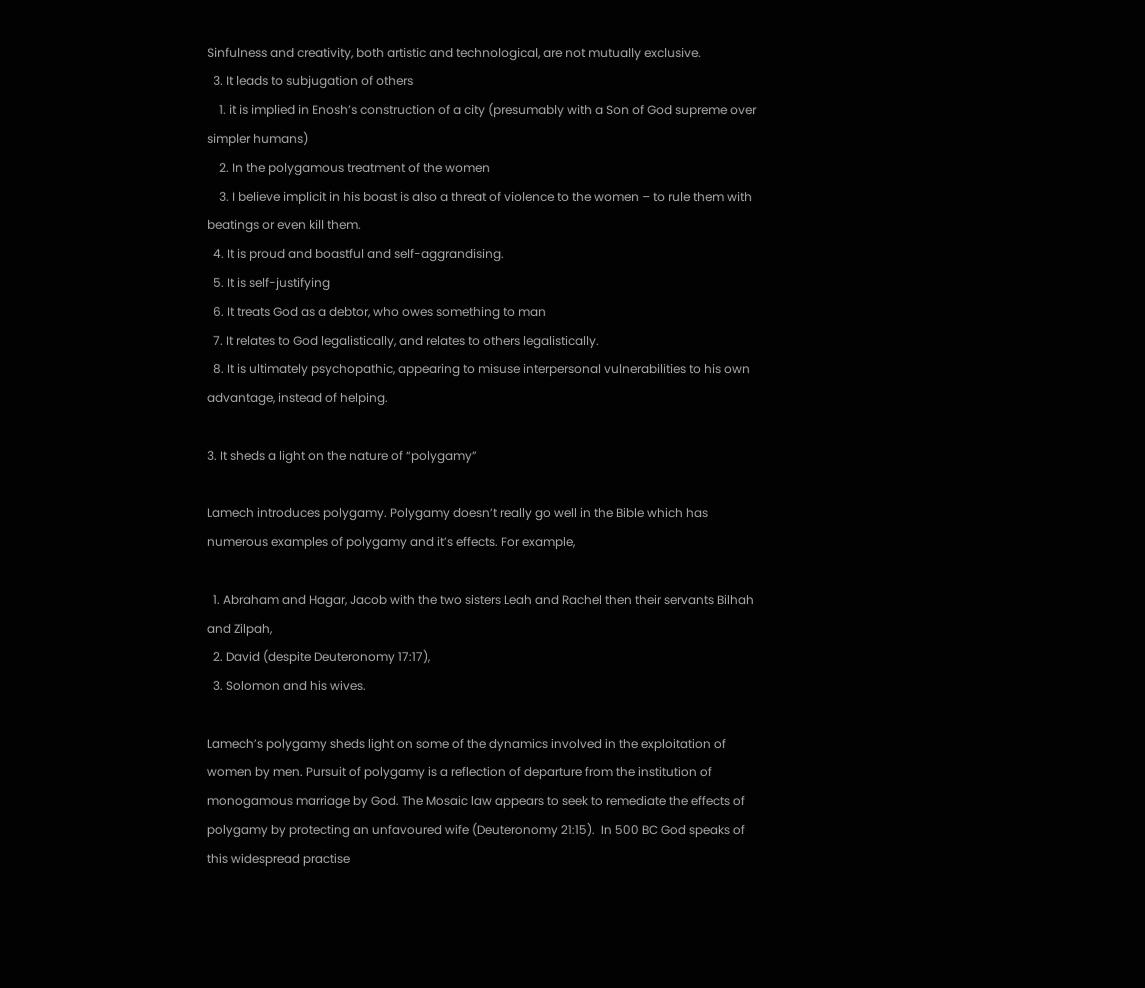Sinfulness and creativity, both artistic and technological, are not mutually exclusive.
  3. It leads to subjugation of others
    1. it is implied in Enosh’s construction of a city (presumably with a Son of God supreme over simpler humans)
    2. In the polygamous treatment of the women
    3. I believe implicit in his boast is also a threat of violence to the women – to rule them with beatings or even kill them.
  4. It is proud and boastful and self-aggrandising.
  5. It is self-justifying
  6. It treats God as a debtor, who owes something to man
  7. It relates to God legalistically, and relates to others legalistically.
  8. It is ultimately psychopathic, appearing to misuse interpersonal vulnerabilities to his own advantage, instead of helping.

3. It sheds a light on the nature of “polygamy”

Lamech introduces polygamy. Polygamy doesn’t really go well in the Bible which has numerous examples of polygamy and it’s effects. For example,

  1. Abraham and Hagar, Jacob with the two sisters Leah and Rachel then their servants Bilhah and Zilpah,
  2. David (despite Deuteronomy 17:17),
  3. Solomon and his wives.

Lamech’s polygamy sheds light on some of the dynamics involved in the exploitation of women by men. Pursuit of polygamy is a reflection of departure from the institution of monogamous marriage by God. The Mosaic law appears to seek to remediate the effects of polygamy by protecting an unfavoured wife (Deuteronomy 21:15).  In 500 BC God speaks of this widespread practise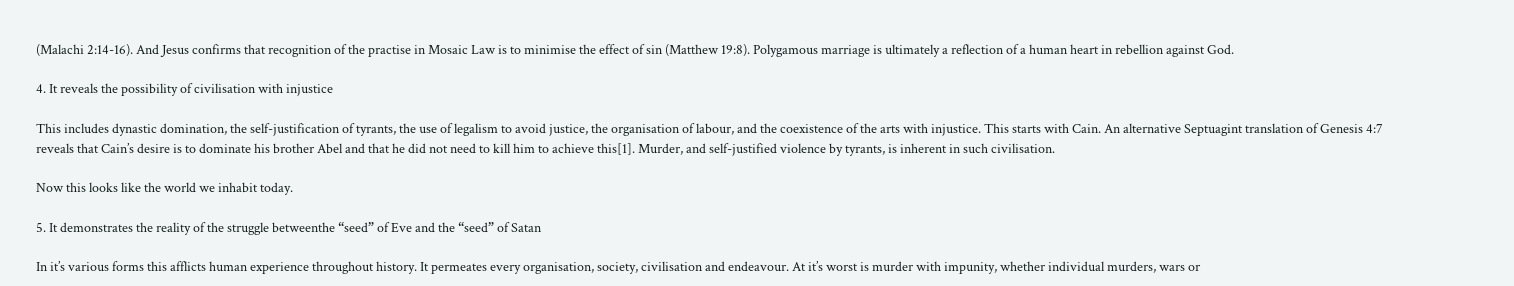(Malachi 2:14-16). And Jesus confirms that recognition of the practise in Mosaic Law is to minimise the effect of sin (Matthew 19:8). Polygamous marriage is ultimately a reflection of a human heart in rebellion against God.

4. It reveals the possibility of civilisation with injustice

This includes dynastic domination, the self-justification of tyrants, the use of legalism to avoid justice, the organisation of labour, and the coexistence of the arts with injustice. This starts with Cain. An alternative Septuagint translation of Genesis 4:7 reveals that Cain’s desire is to dominate his brother Abel and that he did not need to kill him to achieve this[1]. Murder, and self-justified violence by tyrants, is inherent in such civilisation.

Now this looks like the world we inhabit today.

5. It demonstrates the reality of the struggle betweenthe “seed” of Eve and the “seed” of Satan

In it’s various forms this afflicts human experience throughout history. It permeates every organisation, society, civilisation and endeavour. At it’s worst is murder with impunity, whether individual murders, wars or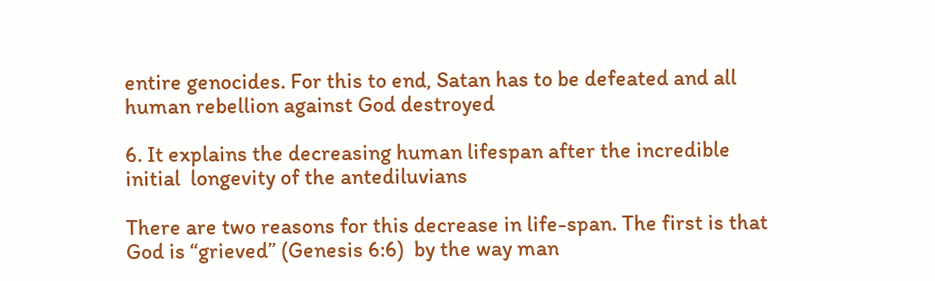entire genocides. For this to end, Satan has to be defeated and all human rebellion against God destroyed

6. It explains the decreasing human lifespan after the incredible initial  longevity of the antediluvians

There are two reasons for this decrease in life-span. The first is that God is “grieved” (Genesis 6:6)  by the way man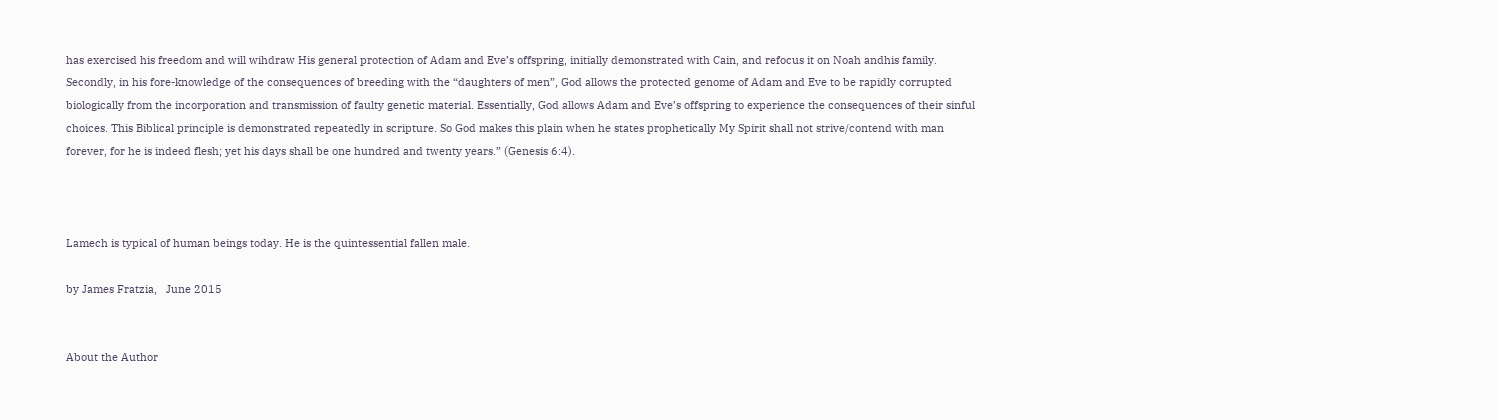has exercised his freedom and will wihdraw His general protection of Adam and Eve’s offspring, initially demonstrated with Cain, and refocus it on Noah andhis family. Secondly, in his fore-knowledge of the consequences of breeding with the “daughters of men”, God allows the protected genome of Adam and Eve to be rapidly corrupted biologically from the incorporation and transmission of faulty genetic material. Essentially, God allows Adam and Eve’s offspring to experience the consequences of their sinful choices. This Biblical principle is demonstrated repeatedly in scripture. So God makes this plain when he states prophetically My Spirit shall not strive/contend with man forever, for he is indeed flesh; yet his days shall be one hundred and twenty years.” (Genesis 6:4).



Lamech is typical of human beings today. He is the quintessential fallen male.

by James Fratzia,   June 2015


About the Author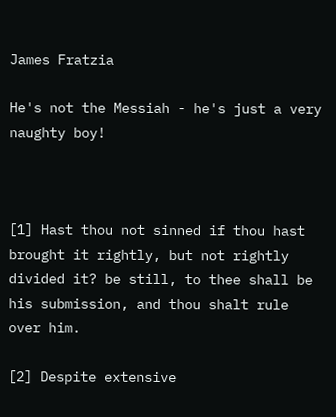James Fratzia

He's not the Messiah - he's just a very naughty boy!



[1] Hast thou not sinned if thou hast brought it rightly, but not rightly divided it? be still, to thee shall be his submission, and thou shalt rule over him.

[2] Despite extensive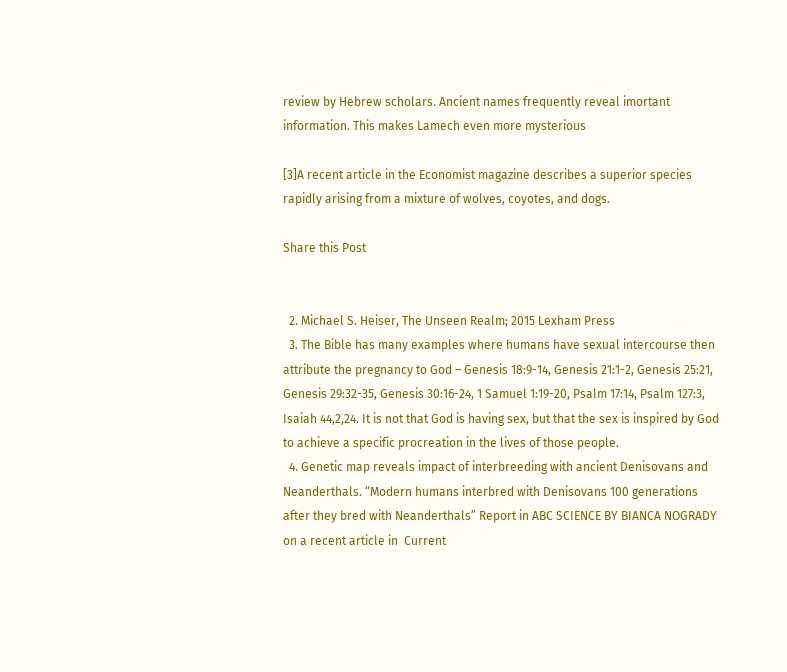review by Hebrew scholars. Ancient names frequently reveal imortant information. This makes Lamech even more mysterious

[3]A recent article in the Economist magazine describes a superior species rapidly arising from a mixture of wolves, coyotes, and dogs.

Share this Post


  2. Michael S. Heiser, The Unseen Realm; 2015 Lexham Press
  3. The Bible has many examples where humans have sexual intercourse then attribute the pregnancy to God – Genesis 18:9-14, Genesis 21:1-2, Genesis 25:21, Genesis 29:32-35, Genesis 30:16-24, 1 Samuel 1:19-20, Psalm 17:14, Psalm 127:3, Isaiah 44,2,24. It is not that God is having sex, but that the sex is inspired by God to achieve a specific procreation in the lives of those people.
  4. Genetic map reveals impact of interbreeding with ancient Denisovans and Neanderthals. “Modern humans interbred with Denisovans 100 generations after they bred with Neanderthals” Report in ABC SCIENCE BY BIANCA NOGRADY on a recent article in  Current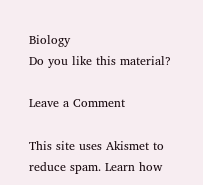Biology
Do you like this material?

Leave a Comment

This site uses Akismet to reduce spam. Learn how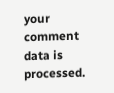your comment data is processed.